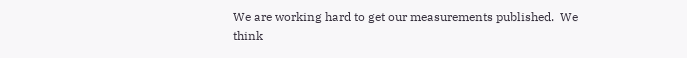We are working hard to get our measurements published.  We think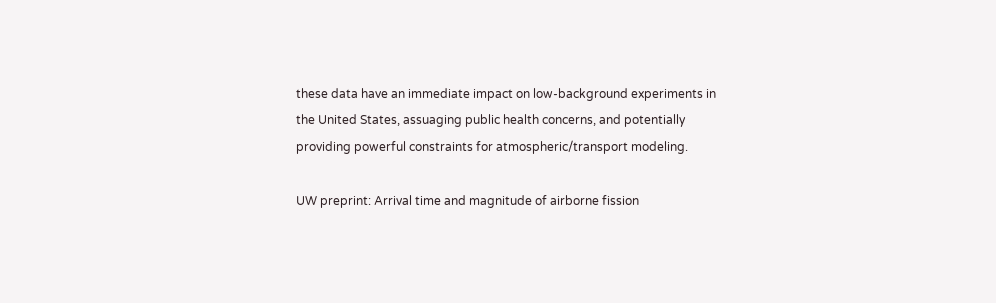these data have an immediate impact on low-background experiments in the United States, assuaging public health concerns, and potentially providing powerful constraints for atmospheric/transport modeling.

UW preprint: Arrival time and magnitude of airborne fission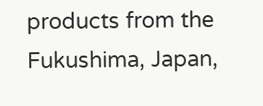products from the Fukushima, Japan,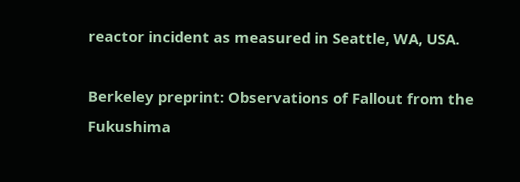reactor incident as measured in Seattle, WA, USA.

Berkeley preprint: Observations of Fallout from the Fukushima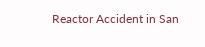Reactor Accident in San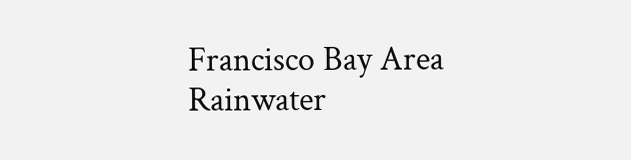Francisco Bay Area Rainwater